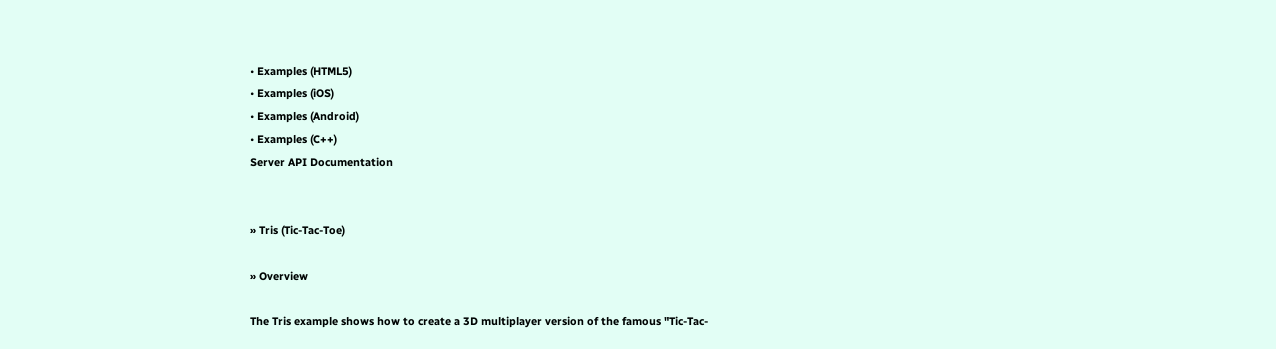• Examples (HTML5)
• Examples (iOS)
• Examples (Android)
• Examples (C++)
Server API Documentation


» Tris (Tic-Tac-Toe)

» Overview

The Tris example shows how to create a 3D multiplayer version of the famous "Tic-Tac-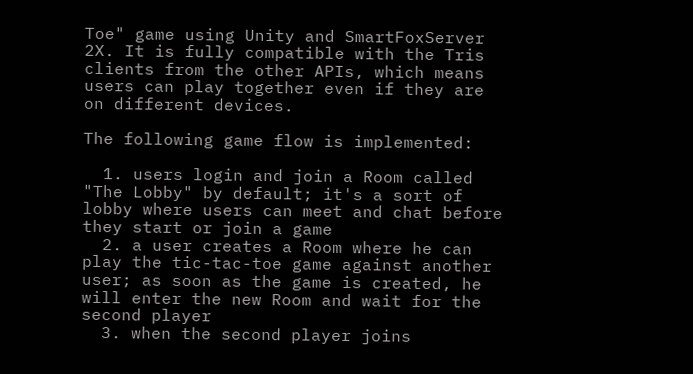Toe" game using Unity and SmartFoxServer 2X. It is fully compatible with the Tris clients from the other APIs, which means users can play together even if they are on different devices.

The following game flow is implemented:

  1. users login and join a Room called "The Lobby" by default; it's a sort of lobby where users can meet and chat before they start or join a game
  2. a user creates a Room where he can play the tic-tac-toe game against another user; as soon as the game is created, he will enter the new Room and wait for the second player
  3. when the second player joins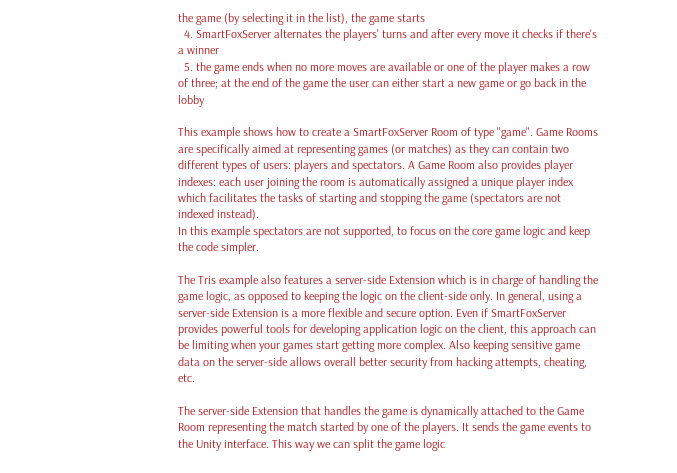the game (by selecting it in the list), the game starts
  4. SmartFoxServer alternates the players' turns and after every move it checks if there's a winner
  5. the game ends when no more moves are available or one of the player makes a row of three; at the end of the game the user can either start a new game or go back in the lobby

This example shows how to create a SmartFoxServer Room of type "game". Game Rooms are specifically aimed at representing games (or matches) as they can contain two different types of users: players and spectators. A Game Room also provides player indexes: each user joining the room is automatically assigned a unique player index which facilitates the tasks of starting and stopping the game (spectators are not indexed instead).
In this example spectators are not supported, to focus on the core game logic and keep the code simpler.

The Tris example also features a server-side Extension which is in charge of handling the game logic, as opposed to keeping the logic on the client-side only. In general, using a server-side Extension is a more flexible and secure option. Even if SmartFoxServer provides powerful tools for developing application logic on the client, this approach can be limiting when your games start getting more complex. Also keeping sensitive game data on the server-side allows overall better security from hacking attempts, cheating, etc.

The server-side Extension that handles the game is dynamically attached to the Game Room representing the match started by one of the players. It sends the game events to the Unity interface. This way we can split the game logic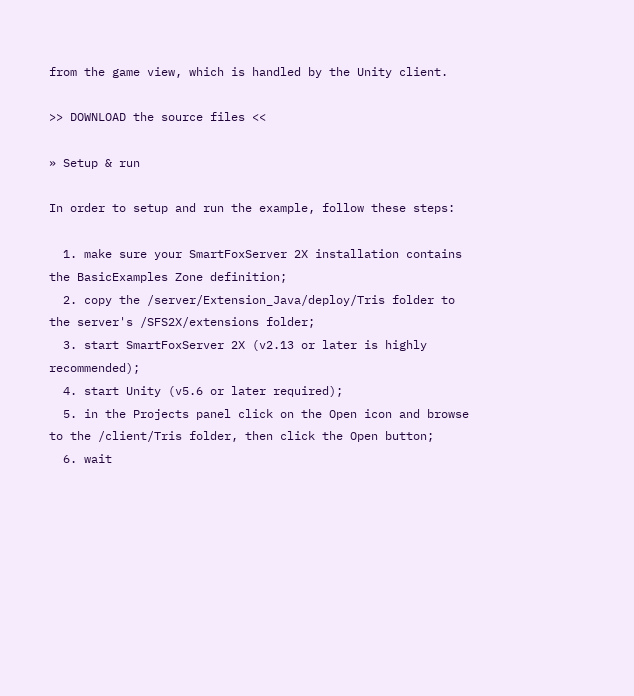from the game view, which is handled by the Unity client.

>> DOWNLOAD the source files <<

» Setup & run

In order to setup and run the example, follow these steps:

  1. make sure your SmartFoxServer 2X installation contains the BasicExamples Zone definition;
  2. copy the /server/Extension_Java/deploy/Tris folder to the server's /SFS2X/extensions folder;
  3. start SmartFoxServer 2X (v2.13 or later is highly recommended);
  4. start Unity (v5.6 or later required);
  5. in the Projects panel click on the Open icon and browse to the /client/Tris folder, then click the Open button;
  6. wait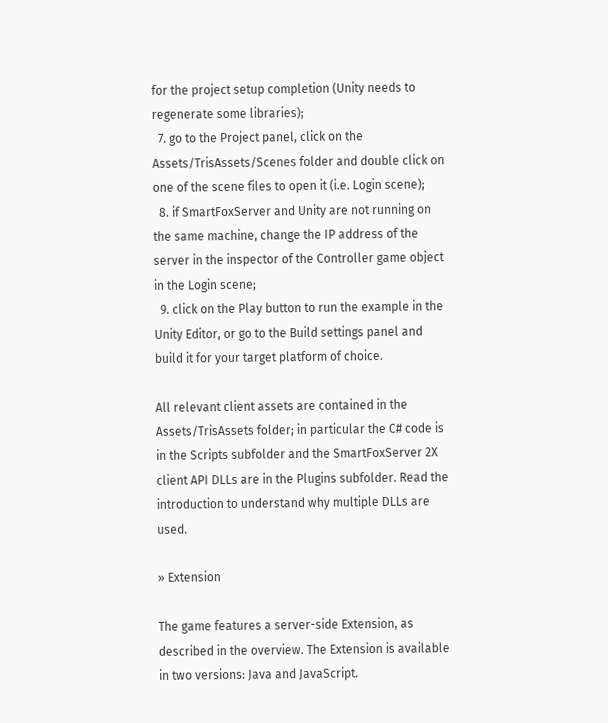for the project setup completion (Unity needs to regenerate some libraries);
  7. go to the Project panel, click on the Assets/TrisAssets/Scenes folder and double click on one of the scene files to open it (i.e. Login scene);
  8. if SmartFoxServer and Unity are not running on the same machine, change the IP address of the server in the inspector of the Controller game object in the Login scene;
  9. click on the Play button to run the example in the Unity Editor, or go to the Build settings panel and build it for your target platform of choice.

All relevant client assets are contained in the Assets/TrisAssets folder; in particular the C# code is in the Scripts subfolder and the SmartFoxServer 2X client API DLLs are in the Plugins subfolder. Read the introduction to understand why multiple DLLs are used.

» Extension

The game features a server-side Extension, as described in the overview. The Extension is available in two versions: Java and JavaScript.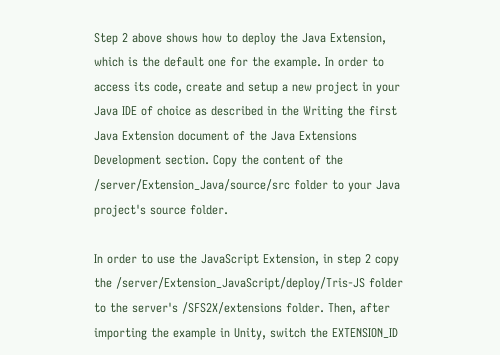Step 2 above shows how to deploy the Java Extension, which is the default one for the example. In order to access its code, create and setup a new project in your Java IDE of choice as described in the Writing the first Java Extension document of the Java Extensions Development section. Copy the content of the /server/Extension_Java/source/src folder to your Java project's source folder.

In order to use the JavaScript Extension, in step 2 copy the /server/Extension_JavaScript/deploy/Tris-JS folder to the server's /SFS2X/extensions folder. Then, after importing the example in Unity, switch the EXTENSION_ID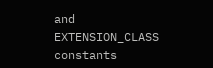and EXTENSION_CLASS constants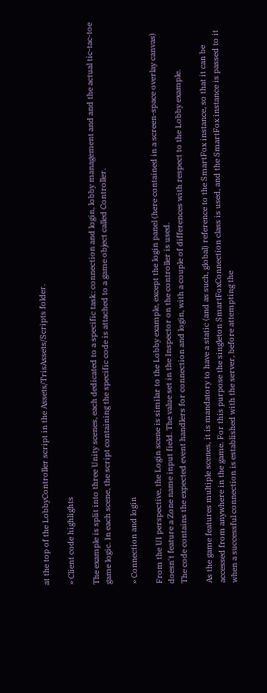at the top of the LobbyController script in the Assets/TrisAssets/Scripts folder.

» Client code highlights

The example is split into three Unity scenes, each dedicated to a specific task: connection and login, lobby management and and the actual tic-tac-toe game logic. In each scene, the script containing the specific code is attached to a game object called Controller.

» Connection and login

From the UI perspective, the Login scene is similar to the Lobby example, except the login panel (here contained in a screen-space overlay canvas) doesn't feature a Zone name input field. The value set in the Inspector on the controller is used.
The code contains the expected event handlers for connection and login, with a couple of differences with respect to the Lobby example.

As the game features multiple scenes, it is mandatory to have a static (and as such, global) reference to the SmartFox instance, so that it can be accessed from anywhere in the game. For this purpose the singleton SmartFoxConnection class is used, and the SmartFox instance is passed to it when a successful connection is established with the server, before attempting the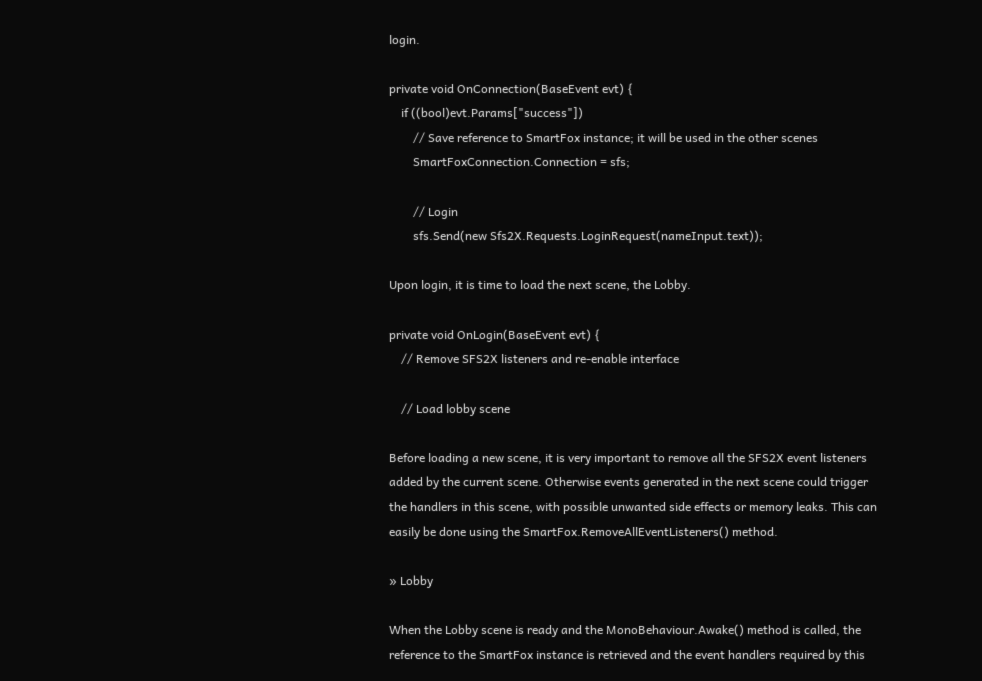login.

private void OnConnection(BaseEvent evt) {
    if ((bool)evt.Params["success"])
        // Save reference to SmartFox instance; it will be used in the other scenes
        SmartFoxConnection.Connection = sfs;

        // Login
        sfs.Send(new Sfs2X.Requests.LoginRequest(nameInput.text));

Upon login, it is time to load the next scene, the Lobby.

private void OnLogin(BaseEvent evt) {
    // Remove SFS2X listeners and re-enable interface

    // Load lobby scene

Before loading a new scene, it is very important to remove all the SFS2X event listeners added by the current scene. Otherwise events generated in the next scene could trigger the handlers in this scene, with possible unwanted side effects or memory leaks. This can easily be done using the SmartFox.RemoveAllEventListeners() method.

» Lobby

When the Lobby scene is ready and the MonoBehaviour.Awake() method is called, the reference to the SmartFox instance is retrieved and the event handlers required by this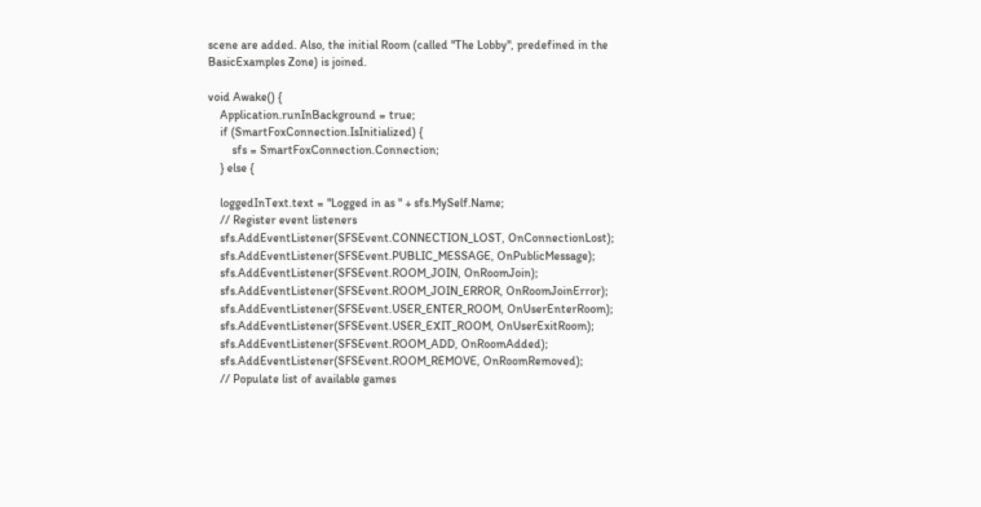scene are added. Also, the initial Room (called "The Lobby", predefined in the BasicExamples Zone) is joined.

void Awake() {
    Application.runInBackground = true;
    if (SmartFoxConnection.IsInitialized) {
        sfs = SmartFoxConnection.Connection;
    } else {

    loggedInText.text = "Logged in as " + sfs.MySelf.Name;
    // Register event listeners
    sfs.AddEventListener(SFSEvent.CONNECTION_LOST, OnConnectionLost);
    sfs.AddEventListener(SFSEvent.PUBLIC_MESSAGE, OnPublicMessage);
    sfs.AddEventListener(SFSEvent.ROOM_JOIN, OnRoomJoin);
    sfs.AddEventListener(SFSEvent.ROOM_JOIN_ERROR, OnRoomJoinError);
    sfs.AddEventListener(SFSEvent.USER_ENTER_ROOM, OnUserEnterRoom);
    sfs.AddEventListener(SFSEvent.USER_EXIT_ROOM, OnUserExitRoom);
    sfs.AddEventListener(SFSEvent.ROOM_ADD, OnRoomAdded);
    sfs.AddEventListener(SFSEvent.ROOM_REMOVE, OnRoomRemoved);
    // Populate list of available games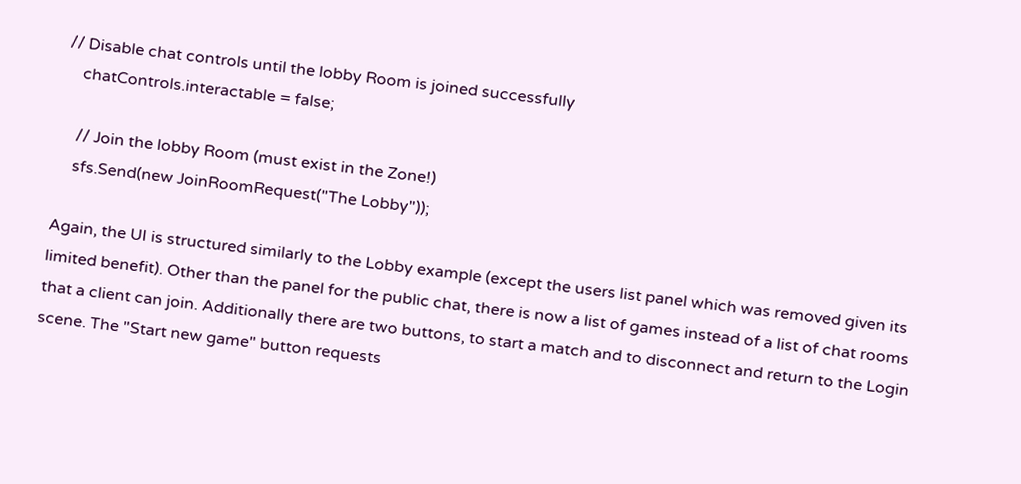// Disable chat controls until the lobby Room is joined successfully
    chatControls.interactable = false;

    // Join the lobby Room (must exist in the Zone!)
    sfs.Send(new JoinRoomRequest("The Lobby"));

Again, the UI is structured similarly to the Lobby example (except the users list panel which was removed given its limited benefit). Other than the panel for the public chat, there is now a list of games instead of a list of chat rooms that a client can join. Additionally there are two buttons, to start a match and to disconnect and return to the Login scene. The "Start new game" button requests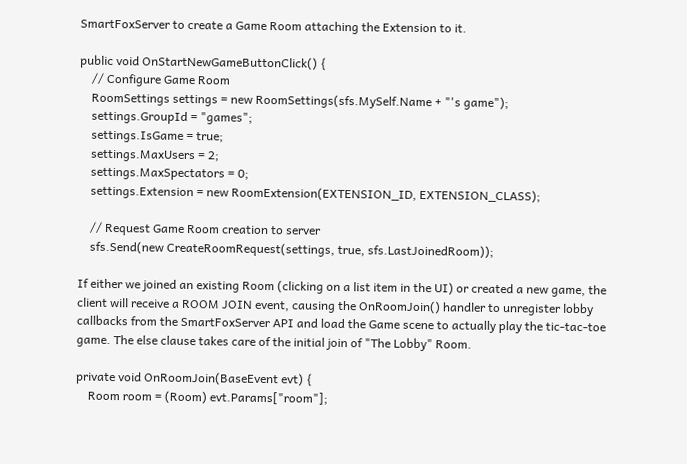SmartFoxServer to create a Game Room attaching the Extension to it.

public void OnStartNewGameButtonClick() {
    // Configure Game Room
    RoomSettings settings = new RoomSettings(sfs.MySelf.Name + "'s game");
    settings.GroupId = "games";
    settings.IsGame = true;
    settings.MaxUsers = 2;
    settings.MaxSpectators = 0;
    settings.Extension = new RoomExtension(EXTENSION_ID, EXTENSION_CLASS);

    // Request Game Room creation to server
    sfs.Send(new CreateRoomRequest(settings, true, sfs.LastJoinedRoom));

If either we joined an existing Room (clicking on a list item in the UI) or created a new game, the client will receive a ROOM JOIN event, causing the OnRoomJoin() handler to unregister lobby callbacks from the SmartFoxServer API and load the Game scene to actually play the tic-tac-toe game. The else clause takes care of the initial join of "The Lobby" Room.

private void OnRoomJoin(BaseEvent evt) {
    Room room = (Room) evt.Params["room"];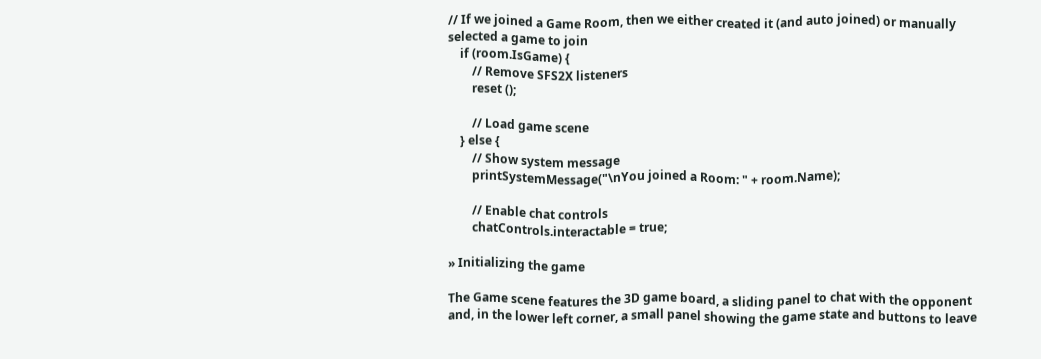// If we joined a Game Room, then we either created it (and auto joined) or manually selected a game to join
    if (room.IsGame) {
        // Remove SFS2X listeners
        reset ();

        // Load game scene
    } else {
        // Show system message
        printSystemMessage("\nYou joined a Room: " + room.Name);

        // Enable chat controls
        chatControls.interactable = true;

» Initializing the game

The Game scene features the 3D game board, a sliding panel to chat with the opponent and, in the lower left corner, a small panel showing the game state and buttons to leave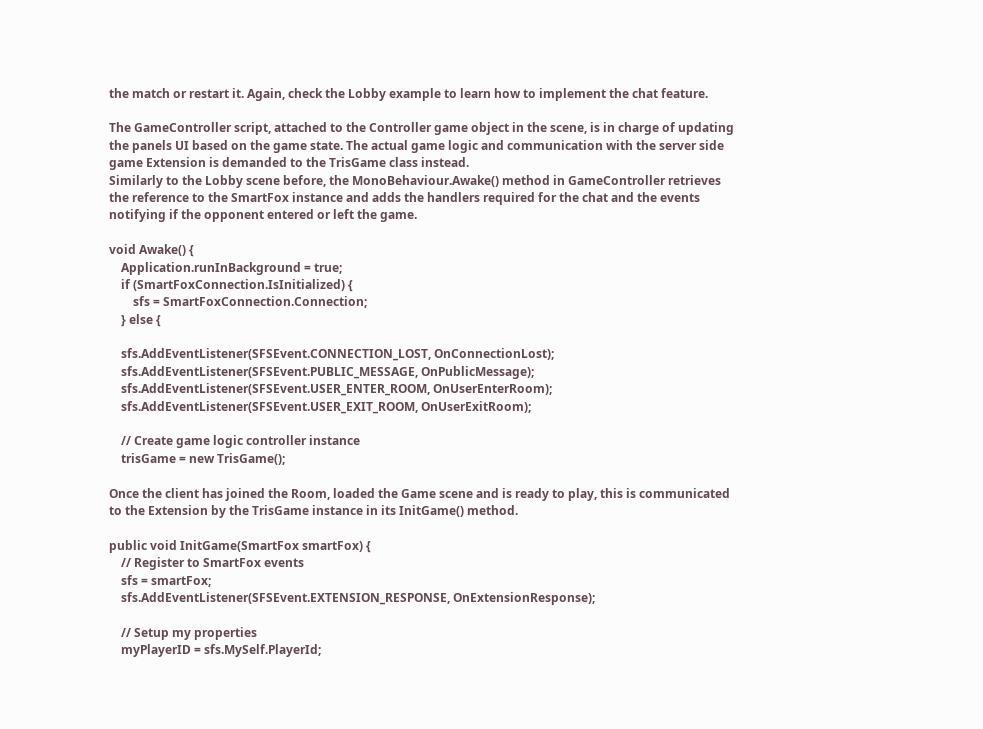the match or restart it. Again, check the Lobby example to learn how to implement the chat feature.

The GameController script, attached to the Controller game object in the scene, is in charge of updating the panels UI based on the game state. The actual game logic and communication with the server side game Extension is demanded to the TrisGame class instead.
Similarly to the Lobby scene before, the MonoBehaviour.Awake() method in GameController retrieves the reference to the SmartFox instance and adds the handlers required for the chat and the events notifying if the opponent entered or left the game.

void Awake() {
    Application.runInBackground = true;
    if (SmartFoxConnection.IsInitialized) {
        sfs = SmartFoxConnection.Connection;
    } else {

    sfs.AddEventListener(SFSEvent.CONNECTION_LOST, OnConnectionLost);
    sfs.AddEventListener(SFSEvent.PUBLIC_MESSAGE, OnPublicMessage);
    sfs.AddEventListener(SFSEvent.USER_ENTER_ROOM, OnUserEnterRoom);
    sfs.AddEventListener(SFSEvent.USER_EXIT_ROOM, OnUserExitRoom);

    // Create game logic controller instance
    trisGame = new TrisGame();

Once the client has joined the Room, loaded the Game scene and is ready to play, this is communicated to the Extension by the TrisGame instance in its InitGame() method.

public void InitGame(SmartFox smartFox) {
    // Register to SmartFox events
    sfs = smartFox;
    sfs.AddEventListener(SFSEvent.EXTENSION_RESPONSE, OnExtensionResponse);

    // Setup my properties
    myPlayerID = sfs.MySelf.PlayerId;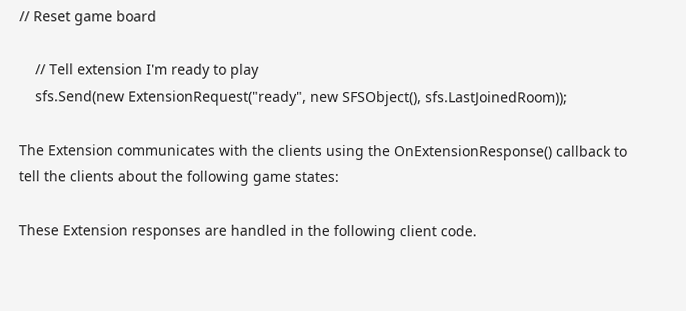// Reset game board

    // Tell extension I'm ready to play
    sfs.Send(new ExtensionRequest("ready", new SFSObject(), sfs.LastJoinedRoom));

The Extension communicates with the clients using the OnExtensionResponse() callback to tell the clients about the following game states:

These Extension responses are handled in the following client code.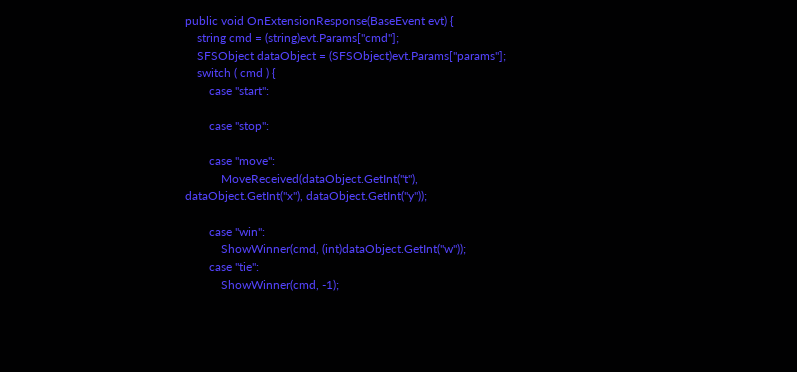public void OnExtensionResponse(BaseEvent evt) {
    string cmd = (string)evt.Params["cmd"];
    SFSObject dataObject = (SFSObject)evt.Params["params"];
    switch ( cmd ) {
        case "start":

        case "stop":

        case "move":
            MoveReceived(dataObject.GetInt("t"), dataObject.GetInt("x"), dataObject.GetInt("y"));

        case "win":
            ShowWinner(cmd, (int)dataObject.GetInt("w"));
        case "tie":
            ShowWinner(cmd, -1);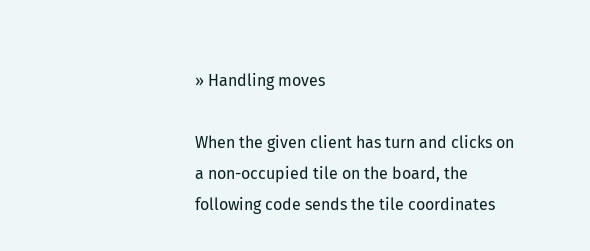» Handling moves

When the given client has turn and clicks on a non-occupied tile on the board, the following code sends the tile coordinates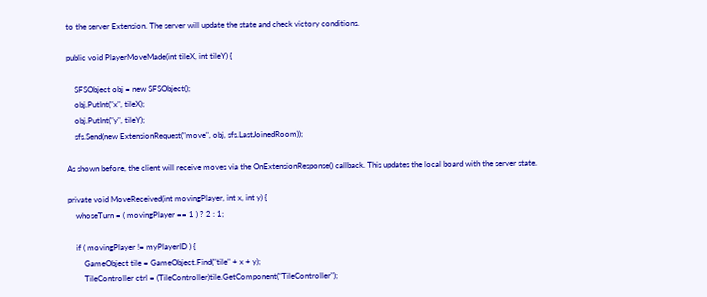to the server Extension. The server will update the state and check victory conditions.

public void PlayerMoveMade(int tileX, int tileY) {

    SFSObject obj = new SFSObject();
    obj.PutInt("x", tileX);
    obj.PutInt("y", tileY);
    sfs.Send(new ExtensionRequest("move", obj, sfs.LastJoinedRoom));

As shown before, the client will receive moves via the OnExtensionResponse() callback. This updates the local board with the server state.

private void MoveReceived(int movingPlayer, int x, int y) {
    whoseTurn = ( movingPlayer == 1 ) ? 2 : 1;

    if ( movingPlayer != myPlayerID ) {
        GameObject tile = GameObject.Find("tile" + x + y);
        TileController ctrl = (TileController)tile.GetComponent("TileController");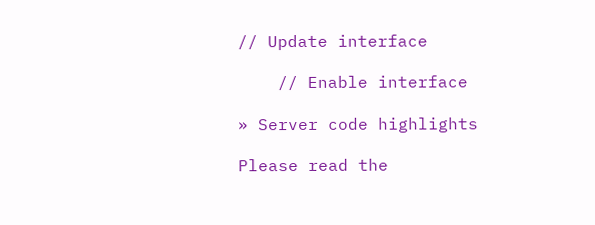// Update interface

    // Enable interface

» Server code highlights

Please read the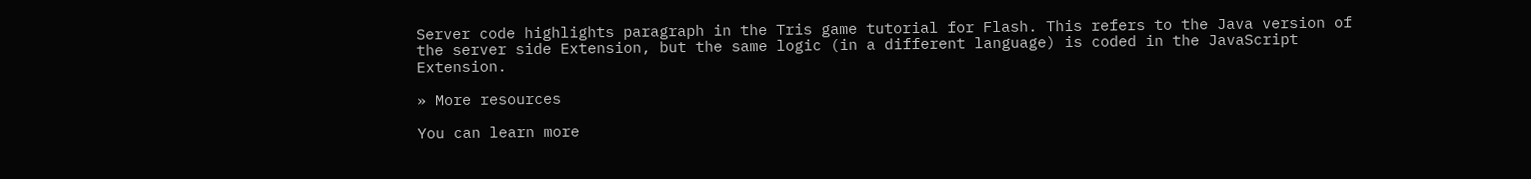Server code highlights paragraph in the Tris game tutorial for Flash. This refers to the Java version of the server side Extension, but the same logic (in a different language) is coded in the JavaScript Extension.

» More resources

You can learn more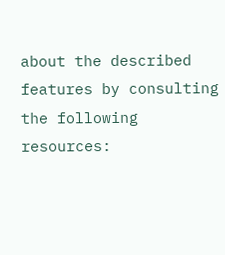about the described features by consulting the following resources: